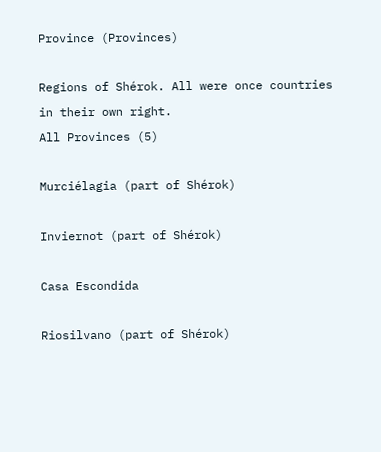Province (Provinces)

Regions of Shérok. All were once countries in their own right.
All Provinces (5)

Murciélagia (part of Shérok)

Inviernot (part of Shérok)

Casa Escondida

Riosilvano (part of Shérok)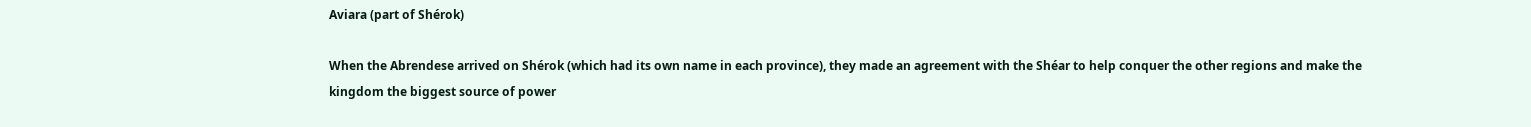Aviara (part of Shérok)

When the Abrendese arrived on Shérok (which had its own name in each province), they made an agreement with the Shéar to help conquer the other regions and make the kingdom the biggest source of power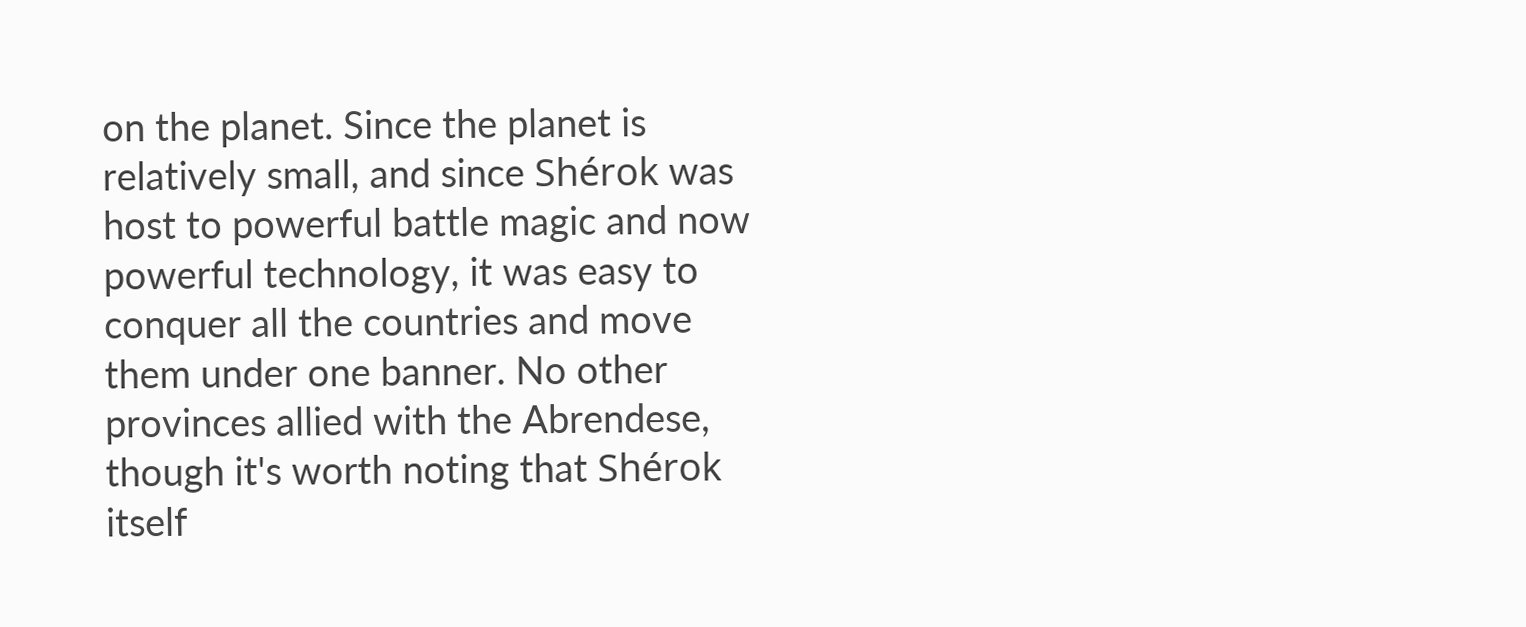on the planet. Since the planet is relatively small, and since Shérok was host to powerful battle magic and now powerful technology, it was easy to conquer all the countries and move them under one banner. No other provinces allied with the Abrendese, though it's worth noting that Shérok itself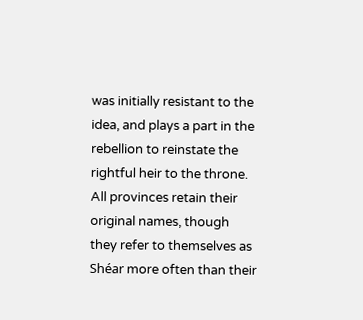was initially resistant to the idea, and plays a part in the rebellion to reinstate the rightful heir to the throne. All provinces retain their original names, though they refer to themselves as Shéar more often than their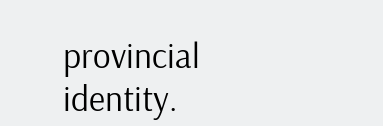provincial identity.